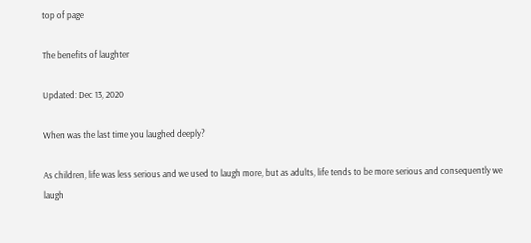top of page

The benefits of laughter

Updated: Dec 13, 2020

When was the last time you laughed deeply?

As children, life was less serious and we used to laugh more, but as adults, life tends to be more serious and consequently we laugh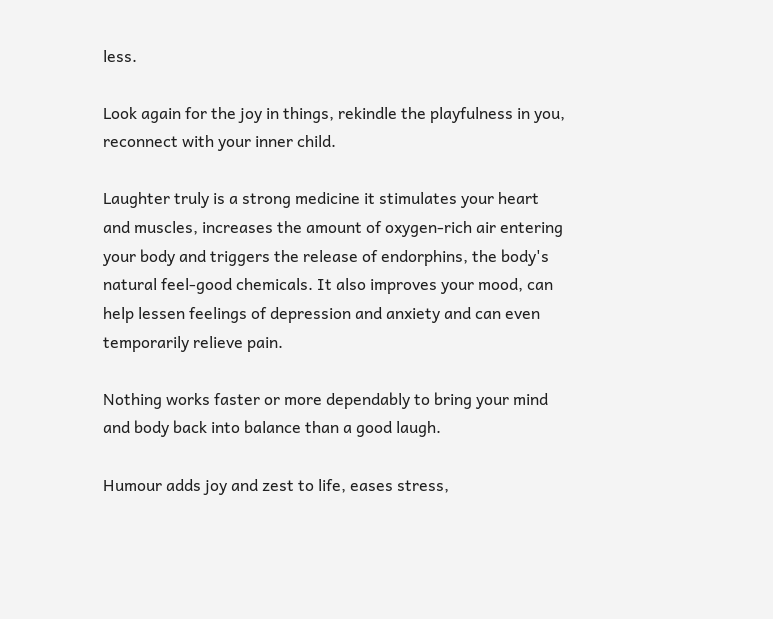less.

Look again for the joy in things, rekindle the playfulness in you, reconnect with your inner child.

Laughter truly is a strong medicine it stimulates your heart and muscles, increases the amount of oxygen-rich air entering your body and triggers the release of endorphins, the body's natural feel-good chemicals. It also improves your mood, can help lessen feelings of depression and anxiety and can even temporarily relieve pain.

Nothing works faster or more dependably to bring your mind and body back into balance than a good laugh.

Humour adds joy and zest to life, eases stress,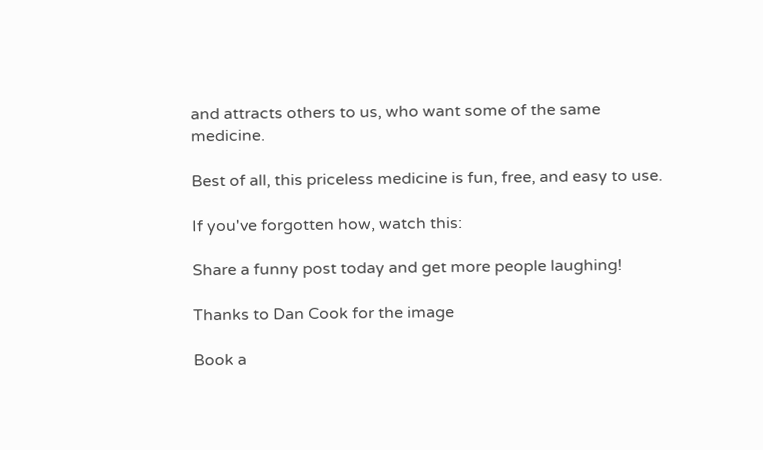and attracts others to us, who want some of the same medicine.

Best of all, this priceless medicine is fun, free, and easy to use.

If you've forgotten how, watch this:

Share a funny post today and get more people laughing!

Thanks to Dan Cook for the image

Book a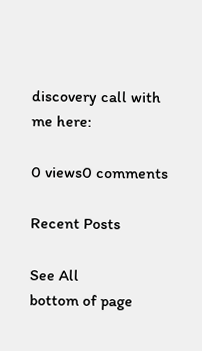discovery call with me here:

0 views0 comments

Recent Posts

See All
bottom of page